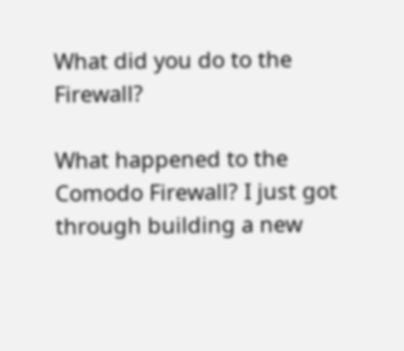What did you do to the Firewall?

What happened to the Comodo Firewall? I just got through building a new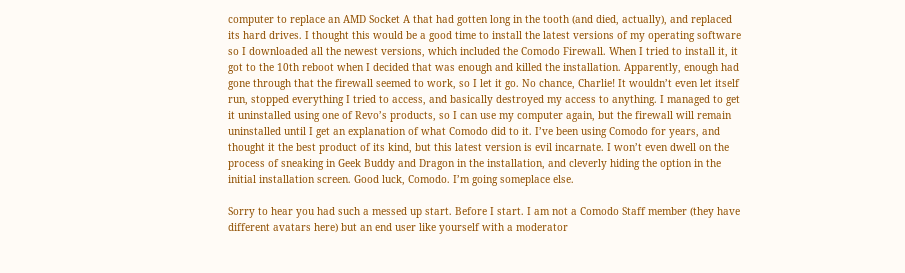computer to replace an AMD Socket A that had gotten long in the tooth (and died, actually), and replaced its hard drives. I thought this would be a good time to install the latest versions of my operating software so I downloaded all the newest versions, which included the Comodo Firewall. When I tried to install it, it got to the 10th reboot when I decided that was enough and killed the installation. Apparently, enough had gone through that the firewall seemed to work, so I let it go. No chance, Charlie! It wouldn’t even let itself run, stopped everything I tried to access, and basically destroyed my access to anything. I managed to get it uninstalled using one of Revo’s products, so I can use my computer again, but the firewall will remain uninstalled until I get an explanation of what Comodo did to it. I’ve been using Comodo for years, and thought it the best product of its kind, but this latest version is evil incarnate. I won’t even dwell on the process of sneaking in Geek Buddy and Dragon in the installation, and cleverly hiding the option in the initial installation screen. Good luck, Comodo. I’m going someplace else.

Sorry to hear you had such a messed up start. Before I start. I am not a Comodo Staff member (they have different avatars here) but an end user like yourself with a moderator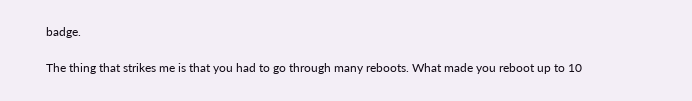badge.

The thing that strikes me is that you had to go through many reboots. What made you reboot up to 10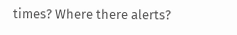times? Where there alerts?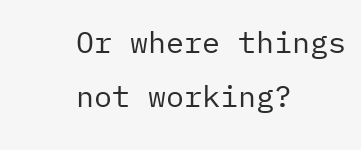Or where things not working?